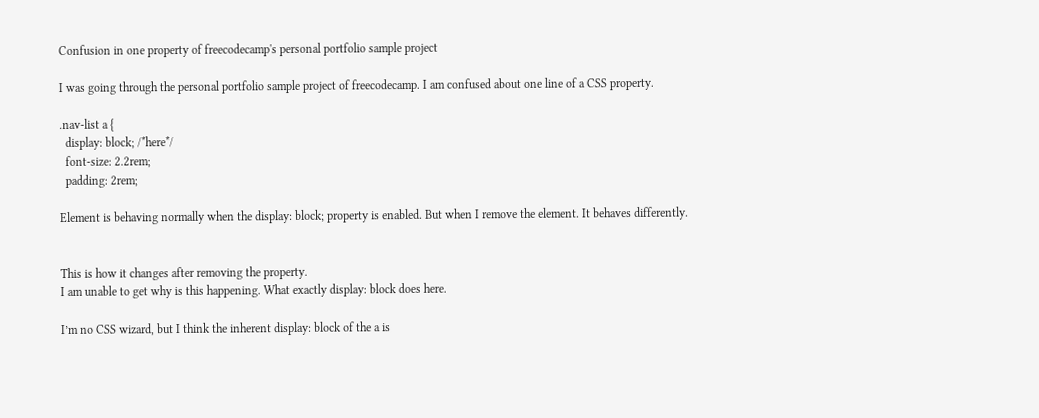Confusion in one property of freecodecamp's personal portfolio sample project

I was going through the personal portfolio sample project of freecodecamp. I am confused about one line of a CSS property.

.nav-list a {
  display: block; /*here*/
  font-size: 2.2rem;
  padding: 2rem;

Element is behaving normally when the display: block; property is enabled. But when I remove the element. It behaves differently.


This is how it changes after removing the property.
I am unable to get why is this happening. What exactly display: block does here.

I’m no CSS wizard, but I think the inherent display: block of the a is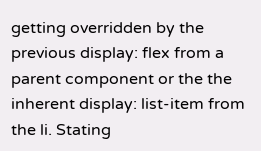getting overridden by the previous display: flex from a parent component or the the inherent display: list-item from the li. Stating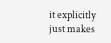it explicitly just makes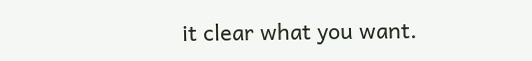it clear what you want.